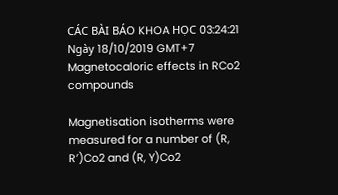CÁC BÀI BÁO KHOA HỌC 03:24:21 Ngày 18/10/2019 GMT+7
Magnetocaloric effects in RCo2 compounds

Magnetisation isotherms were measured for a number of (R, R′)Co2 and (R, Y)Co2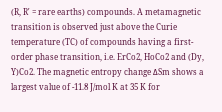(R, R′ = rare earths) compounds. A metamagnetic transition is observed just above the Curie temperature (TC) of compounds having a first-order phase transition, i.e. ErCo2, HoCo2 and (Dy, Y)Co2. The magnetic entropy change ΔSm shows a largest value of -11.8 J/mol K at 35 K for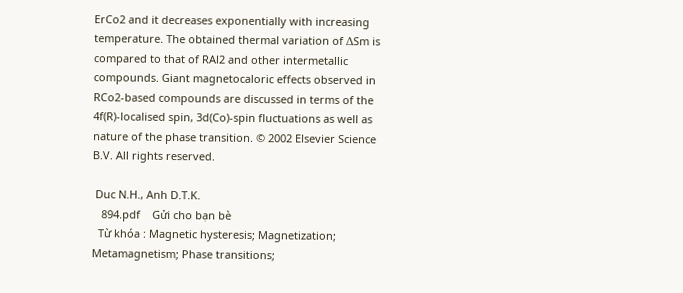ErCo2 and it decreases exponentially with increasing temperature. The obtained thermal variation of ΔSm is compared to that of RAl2 and other intermetallic compounds. Giant magnetocaloric effects observed in RCo2-based compounds are discussed in terms of the 4f(R)-localised spin, 3d(Co)-spin fluctuations as well as nature of the phase transition. © 2002 Elsevier Science B.V. All rights reserved.

 Duc N.H., Anh D.T.K.
   894.pdf    Gửi cho bạn bè
  Từ khóa : Magnetic hysteresis; Magnetization; Metamagnetism; Phase transitions;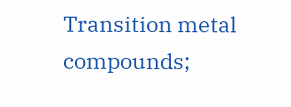Transition metal compounds;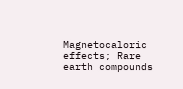Magnetocaloric effects; Rare earth compounds